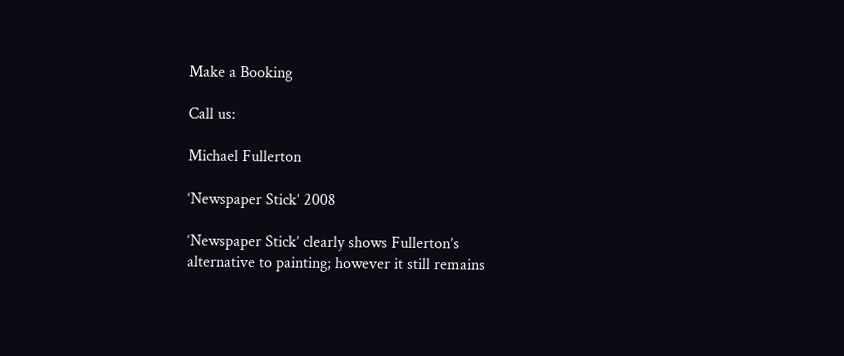Make a Booking

Call us:

Michael Fullerton

‘Newspaper Stick’ 2008

‘Newspaper Stick’ clearly shows Fullerton’s alternative to painting; however it still remains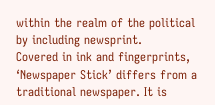within the realm of the political by including newsprint.
Covered in ink and fingerprints, ‘Newspaper Stick’ differs from a traditional newspaper. It is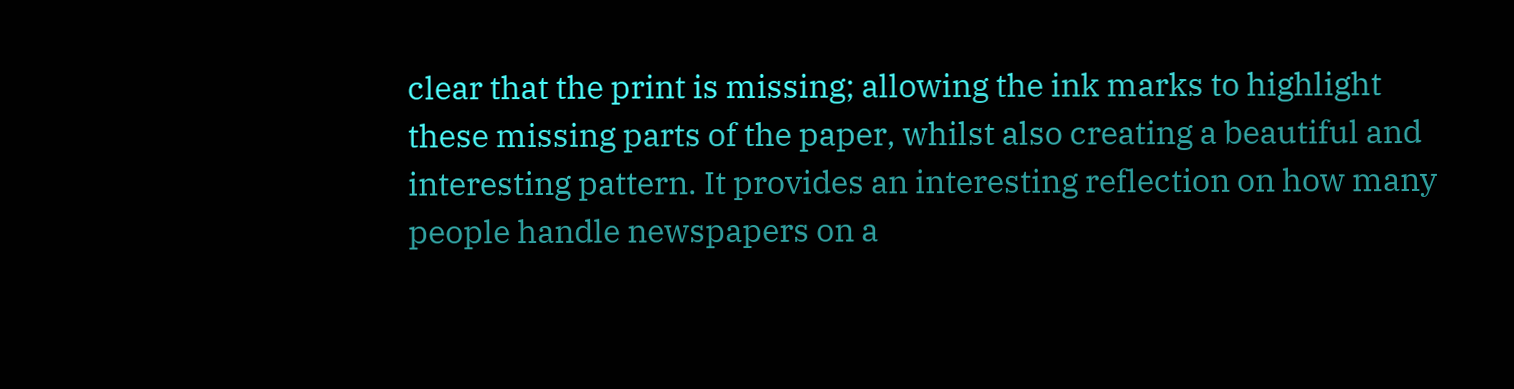clear that the print is missing; allowing the ink marks to highlight these missing parts of the paper, whilst also creating a beautiful and interesting pattern. It provides an interesting reflection on how many people handle newspapers on a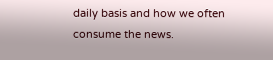daily basis and how we often consume the news.